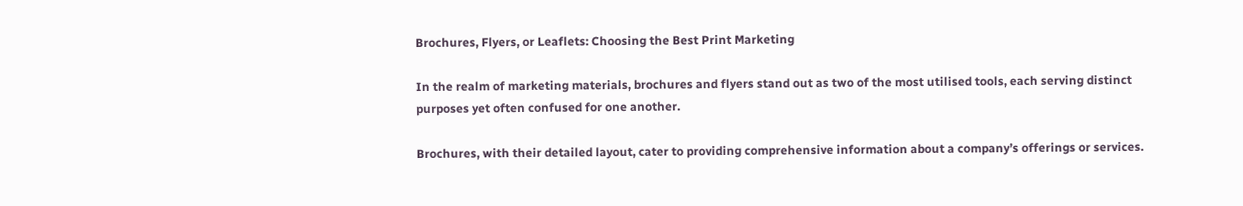Brochures, Flyers, or Leaflets: Choosing the Best Print Marketing

In the realm of marketing materials, brochures and flyers stand out as two of the most utilised tools, each serving distinct purposes yet often confused for one another.

Brochures, with their detailed layout, cater to providing comprehensive information about a company’s offerings or services.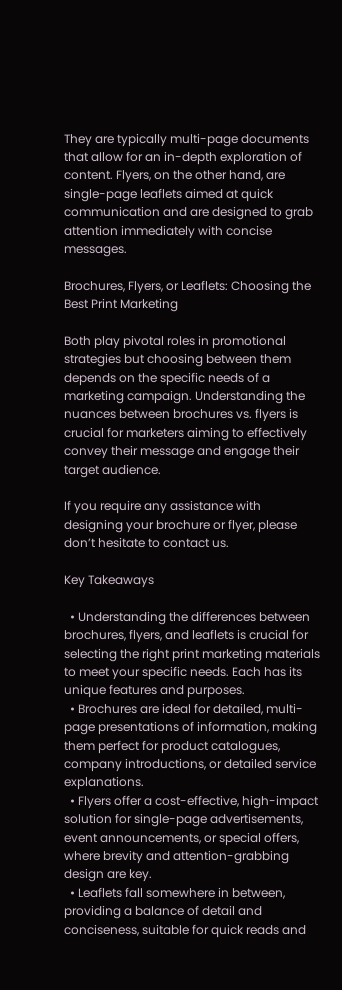They are typically multi-page documents that allow for an in-depth exploration of content. Flyers, on the other hand, are single-page leaflets aimed at quick communication and are designed to grab attention immediately with concise messages.

Brochures, Flyers, or Leaflets: Choosing the Best Print Marketing

Both play pivotal roles in promotional strategies but choosing between them depends on the specific needs of a marketing campaign. Understanding the nuances between brochures vs. flyers is crucial for marketers aiming to effectively convey their message and engage their target audience.

If you require any assistance with designing your brochure or flyer, please don’t hesitate to contact us.

Key Takeaways

  • Understanding the differences between brochures, flyers, and leaflets is crucial for selecting the right print marketing materials to meet your specific needs. Each has its unique features and purposes.
  • Brochures are ideal for detailed, multi-page presentations of information, making them perfect for product catalogues, company introductions, or detailed service explanations.
  • Flyers offer a cost-effective, high-impact solution for single-page advertisements, event announcements, or special offers, where brevity and attention-grabbing design are key.
  • Leaflets fall somewhere in between, providing a balance of detail and conciseness, suitable for quick reads and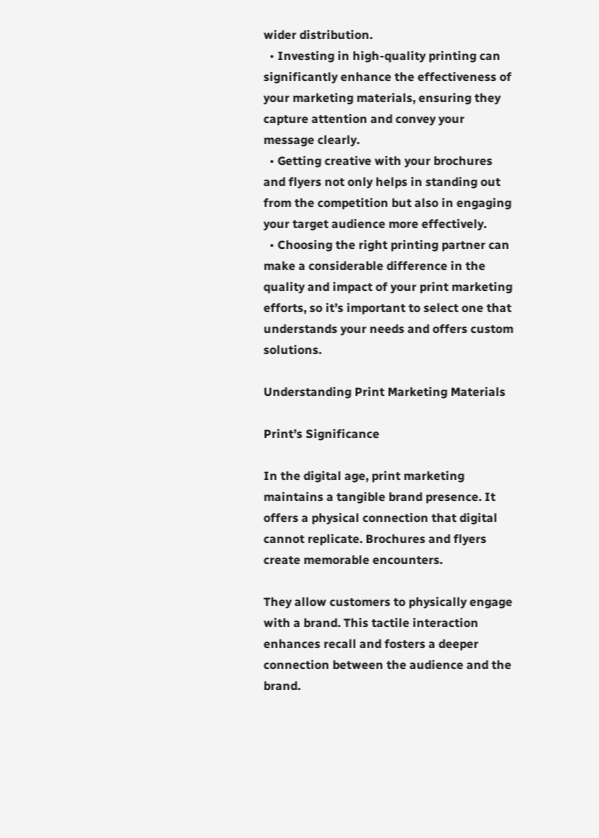wider distribution.
  • Investing in high-quality printing can significantly enhance the effectiveness of your marketing materials, ensuring they capture attention and convey your message clearly.
  • Getting creative with your brochures and flyers not only helps in standing out from the competition but also in engaging your target audience more effectively.
  • Choosing the right printing partner can make a considerable difference in the quality and impact of your print marketing efforts, so it’s important to select one that understands your needs and offers custom solutions.

Understanding Print Marketing Materials

Print’s Significance

In the digital age, print marketing maintains a tangible brand presence. It offers a physical connection that digital cannot replicate. Brochures and flyers create memorable encounters.

They allow customers to physically engage with a brand. This tactile interaction enhances recall and fosters a deeper connection between the audience and the brand.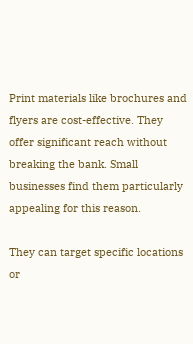Print materials like brochures and flyers are cost-effective. They offer significant reach without breaking the bank. Small businesses find them particularly appealing for this reason.

They can target specific locations or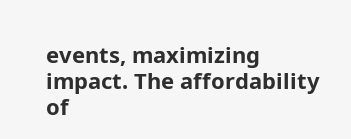events, maximizing impact. The affordability of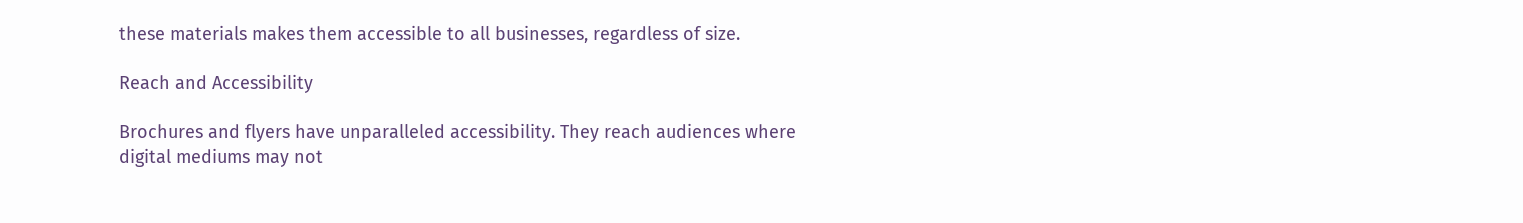these materials makes them accessible to all businesses, regardless of size.

Reach and Accessibility

Brochures and flyers have unparalleled accessibility. They reach audiences where digital mediums may not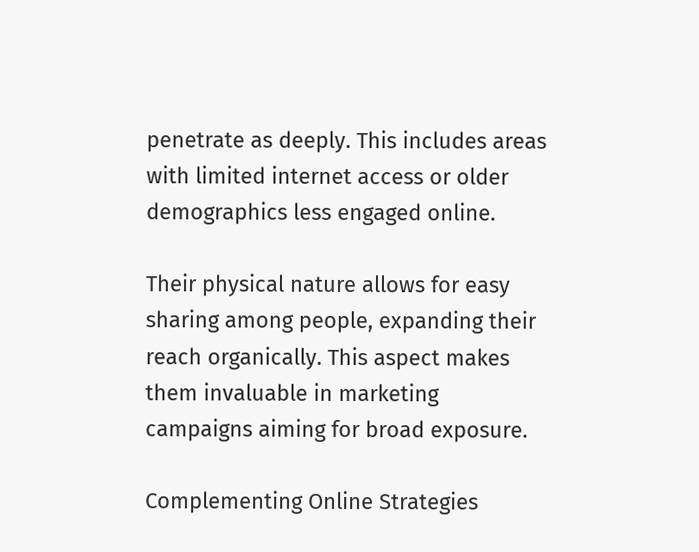penetrate as deeply. This includes areas with limited internet access or older demographics less engaged online.

Their physical nature allows for easy sharing among people, expanding their reach organically. This aspect makes them invaluable in marketing campaigns aiming for broad exposure.

Complementing Online Strategies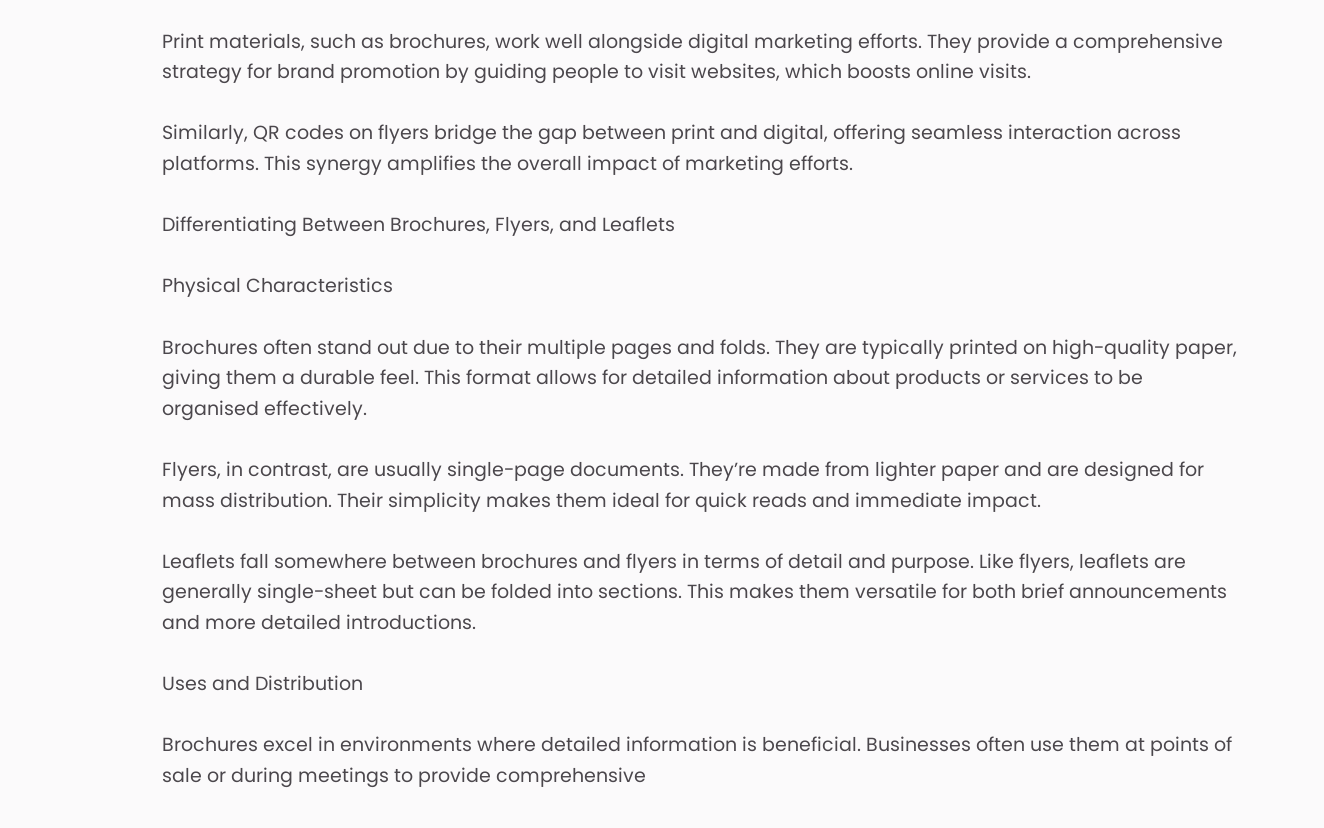Print materials, such as brochures, work well alongside digital marketing efforts. They provide a comprehensive strategy for brand promotion by guiding people to visit websites, which boosts online visits.

Similarly, QR codes on flyers bridge the gap between print and digital, offering seamless interaction across platforms. This synergy amplifies the overall impact of marketing efforts.

Differentiating Between Brochures, Flyers, and Leaflets

Physical Characteristics

Brochures often stand out due to their multiple pages and folds. They are typically printed on high-quality paper, giving them a durable feel. This format allows for detailed information about products or services to be organised effectively.

Flyers, in contrast, are usually single-page documents. They’re made from lighter paper and are designed for mass distribution. Their simplicity makes them ideal for quick reads and immediate impact.

Leaflets fall somewhere between brochures and flyers in terms of detail and purpose. Like flyers, leaflets are generally single-sheet but can be folded into sections. This makes them versatile for both brief announcements and more detailed introductions.

Uses and Distribution

Brochures excel in environments where detailed information is beneficial. Businesses often use them at points of sale or during meetings to provide comprehensive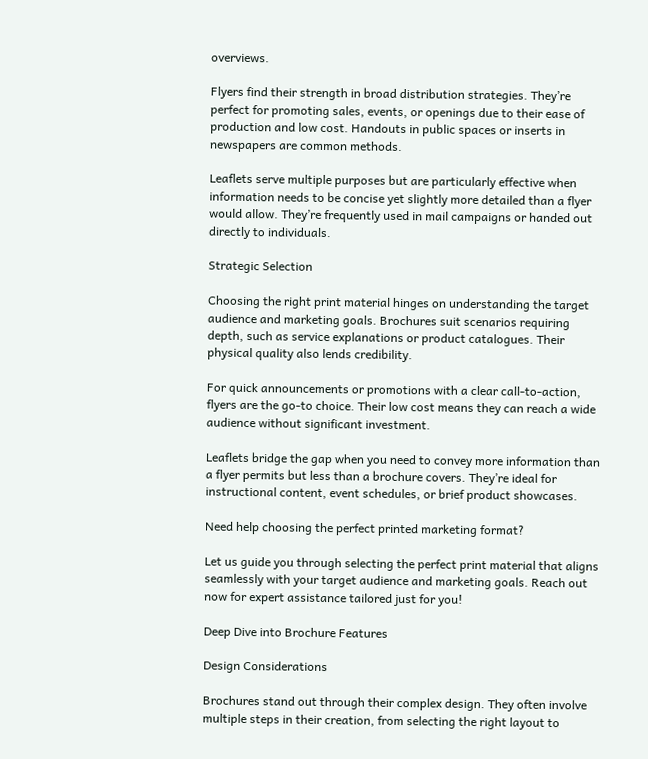overviews.

Flyers find their strength in broad distribution strategies. They’re perfect for promoting sales, events, or openings due to their ease of production and low cost. Handouts in public spaces or inserts in newspapers are common methods.

Leaflets serve multiple purposes but are particularly effective when information needs to be concise yet slightly more detailed than a flyer would allow. They’re frequently used in mail campaigns or handed out directly to individuals.

Strategic Selection

Choosing the right print material hinges on understanding the target audience and marketing goals. Brochures suit scenarios requiring depth, such as service explanations or product catalogues. Their physical quality also lends credibility.

For quick announcements or promotions with a clear call-to-action, flyers are the go-to choice. Their low cost means they can reach a wide audience without significant investment.

Leaflets bridge the gap when you need to convey more information than a flyer permits but less than a brochure covers. They’re ideal for instructional content, event schedules, or brief product showcases.

Need help choosing the perfect printed marketing format?

Let us guide you through selecting the perfect print material that aligns seamlessly with your target audience and marketing goals. Reach out now for expert assistance tailored just for you!

Deep Dive into Brochure Features

Design Considerations

Brochures stand out through their complex design. They often involve multiple steps in their creation, from selecting the right layout to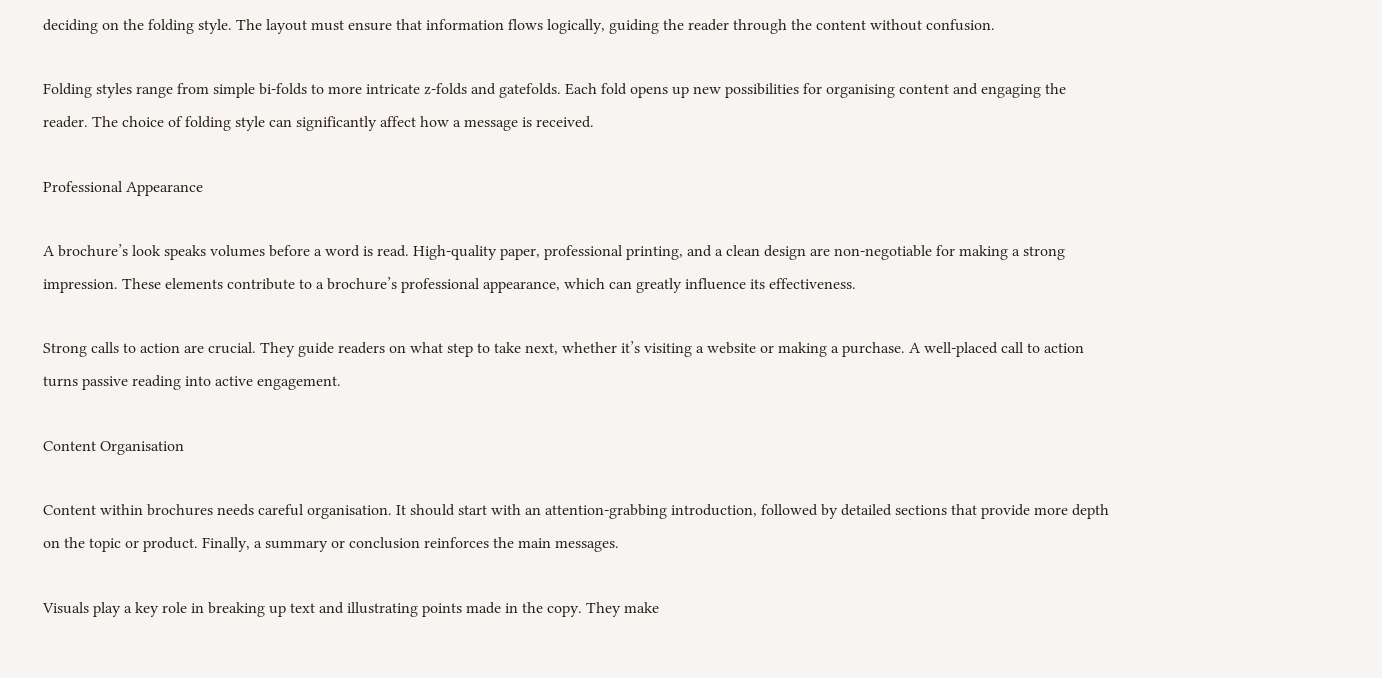deciding on the folding style. The layout must ensure that information flows logically, guiding the reader through the content without confusion.

Folding styles range from simple bi-folds to more intricate z-folds and gatefolds. Each fold opens up new possibilities for organising content and engaging the reader. The choice of folding style can significantly affect how a message is received.

Professional Appearance

A brochure’s look speaks volumes before a word is read. High-quality paper, professional printing, and a clean design are non-negotiable for making a strong impression. These elements contribute to a brochure’s professional appearance, which can greatly influence its effectiveness.

Strong calls to action are crucial. They guide readers on what step to take next, whether it’s visiting a website or making a purchase. A well-placed call to action turns passive reading into active engagement.

Content Organisation

Content within brochures needs careful organisation. It should start with an attention-grabbing introduction, followed by detailed sections that provide more depth on the topic or product. Finally, a summary or conclusion reinforces the main messages.

Visuals play a key role in breaking up text and illustrating points made in the copy. They make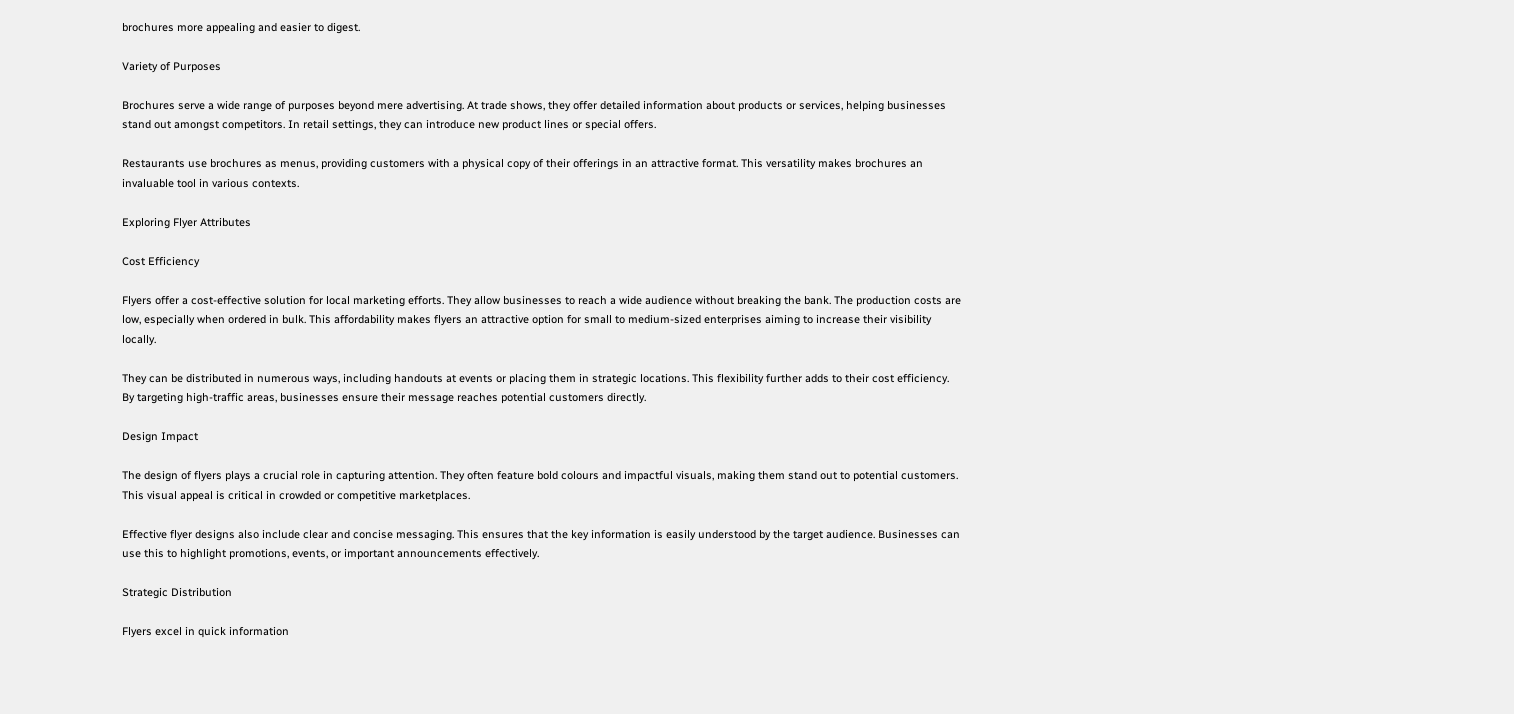brochures more appealing and easier to digest.

Variety of Purposes

Brochures serve a wide range of purposes beyond mere advertising. At trade shows, they offer detailed information about products or services, helping businesses stand out amongst competitors. In retail settings, they can introduce new product lines or special offers.

Restaurants use brochures as menus, providing customers with a physical copy of their offerings in an attractive format. This versatility makes brochures an invaluable tool in various contexts.

Exploring Flyer Attributes

Cost Efficiency

Flyers offer a cost-effective solution for local marketing efforts. They allow businesses to reach a wide audience without breaking the bank. The production costs are low, especially when ordered in bulk. This affordability makes flyers an attractive option for small to medium-sized enterprises aiming to increase their visibility locally.

They can be distributed in numerous ways, including handouts at events or placing them in strategic locations. This flexibility further adds to their cost efficiency. By targeting high-traffic areas, businesses ensure their message reaches potential customers directly.

Design Impact

The design of flyers plays a crucial role in capturing attention. They often feature bold colours and impactful visuals, making them stand out to potential customers. This visual appeal is critical in crowded or competitive marketplaces.

Effective flyer designs also include clear and concise messaging. This ensures that the key information is easily understood by the target audience. Businesses can use this to highlight promotions, events, or important announcements effectively.

Strategic Distribution

Flyers excel in quick information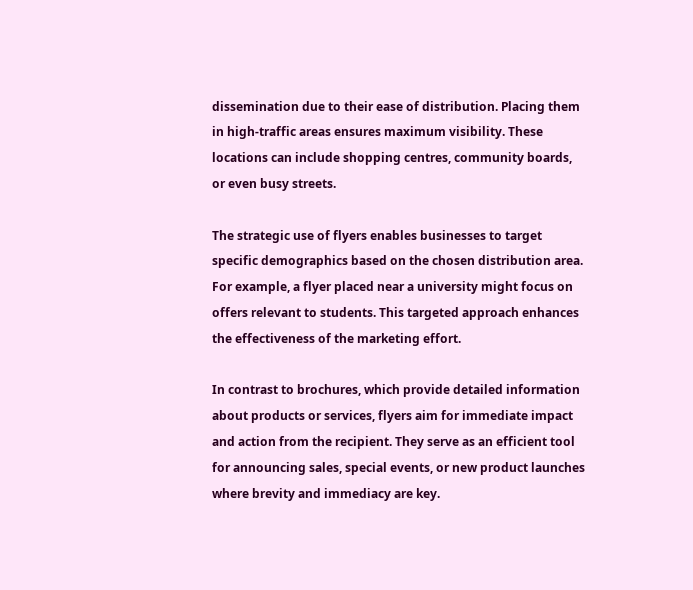dissemination due to their ease of distribution. Placing them in high-traffic areas ensures maximum visibility. These locations can include shopping centres, community boards, or even busy streets.

The strategic use of flyers enables businesses to target specific demographics based on the chosen distribution area. For example, a flyer placed near a university might focus on offers relevant to students. This targeted approach enhances the effectiveness of the marketing effort.

In contrast to brochures, which provide detailed information about products or services, flyers aim for immediate impact and action from the recipient. They serve as an efficient tool for announcing sales, special events, or new product launches where brevity and immediacy are key.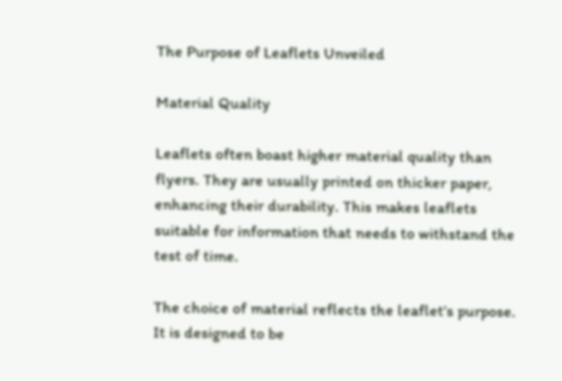The Purpose of Leaflets Unveiled

Material Quality

Leaflets often boast higher material quality than flyers. They are usually printed on thicker paper, enhancing their durability. This makes leaflets suitable for information that needs to withstand the test of time.

The choice of material reflects the leaflet’s purpose. It is designed to be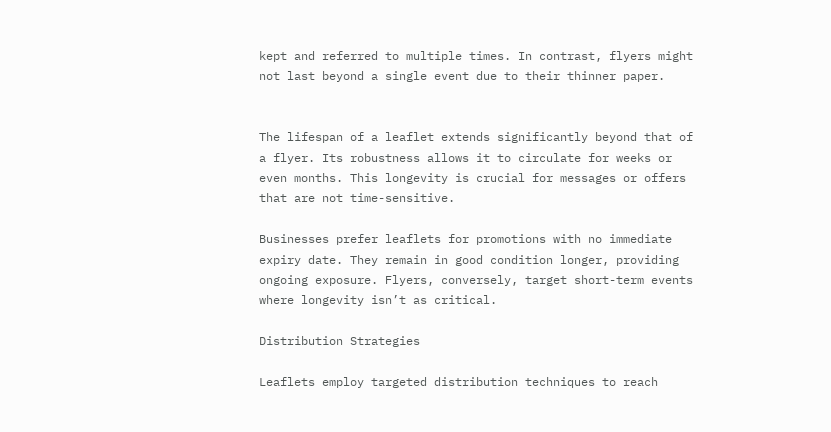kept and referred to multiple times. In contrast, flyers might not last beyond a single event due to their thinner paper.


The lifespan of a leaflet extends significantly beyond that of a flyer. Its robustness allows it to circulate for weeks or even months. This longevity is crucial for messages or offers that are not time-sensitive.

Businesses prefer leaflets for promotions with no immediate expiry date. They remain in good condition longer, providing ongoing exposure. Flyers, conversely, target short-term events where longevity isn’t as critical.

Distribution Strategies

Leaflets employ targeted distribution techniques to reach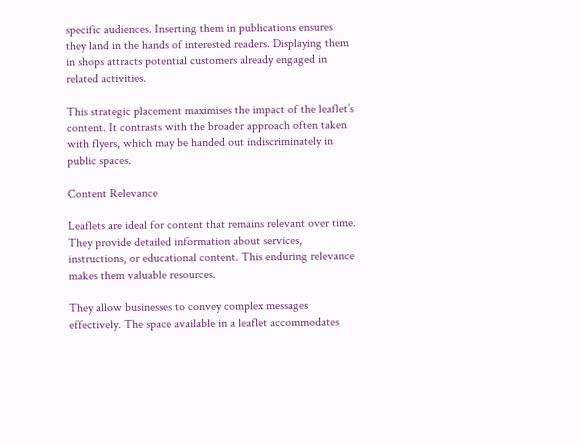specific audiences. Inserting them in publications ensures they land in the hands of interested readers. Displaying them in shops attracts potential customers already engaged in related activities.

This strategic placement maximises the impact of the leaflet’s content. It contrasts with the broader approach often taken with flyers, which may be handed out indiscriminately in public spaces.

Content Relevance

Leaflets are ideal for content that remains relevant over time. They provide detailed information about services, instructions, or educational content. This enduring relevance makes them valuable resources.

They allow businesses to convey complex messages effectively. The space available in a leaflet accommodates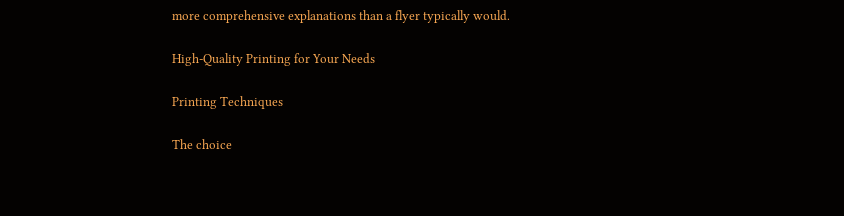more comprehensive explanations than a flyer typically would.

High-Quality Printing for Your Needs

Printing Techniques

The choice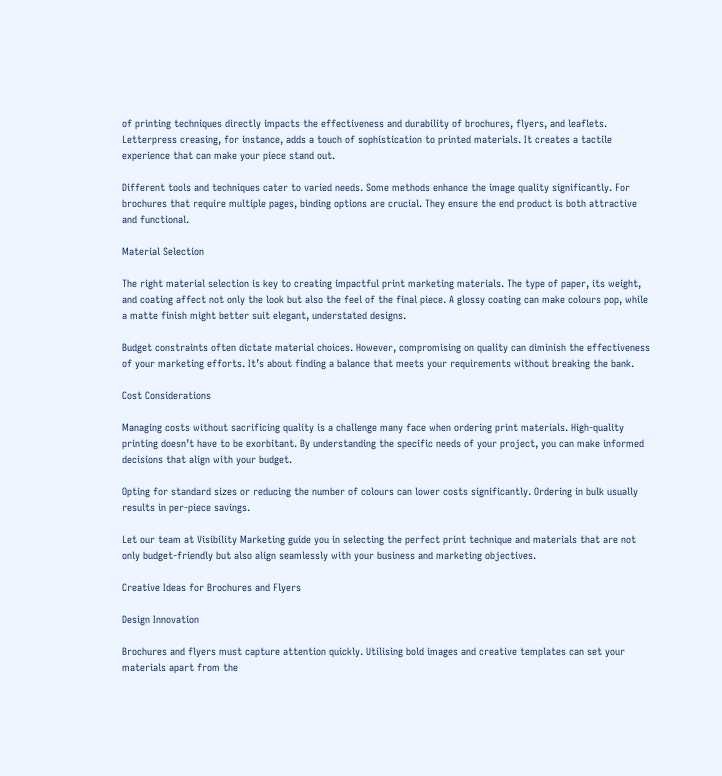of printing techniques directly impacts the effectiveness and durability of brochures, flyers, and leaflets. Letterpress creasing, for instance, adds a touch of sophistication to printed materials. It creates a tactile experience that can make your piece stand out.

Different tools and techniques cater to varied needs. Some methods enhance the image quality significantly. For brochures that require multiple pages, binding options are crucial. They ensure the end product is both attractive and functional.

Material Selection

The right material selection is key to creating impactful print marketing materials. The type of paper, its weight, and coating affect not only the look but also the feel of the final piece. A glossy coating can make colours pop, while a matte finish might better suit elegant, understated designs.

Budget constraints often dictate material choices. However, compromising on quality can diminish the effectiveness of your marketing efforts. It’s about finding a balance that meets your requirements without breaking the bank.

Cost Considerations

Managing costs without sacrificing quality is a challenge many face when ordering print materials. High-quality printing doesn’t have to be exorbitant. By understanding the specific needs of your project, you can make informed decisions that align with your budget.

Opting for standard sizes or reducing the number of colours can lower costs significantly. Ordering in bulk usually results in per-piece savings.

Let our team at Visibility Marketing guide you in selecting the perfect print technique and materials that are not only budget-friendly but also align seamlessly with your business and marketing objectives.

Creative Ideas for Brochures and Flyers

Design Innovation

Brochures and flyers must capture attention quickly. Utilising bold images and creative templates can set your materials apart from the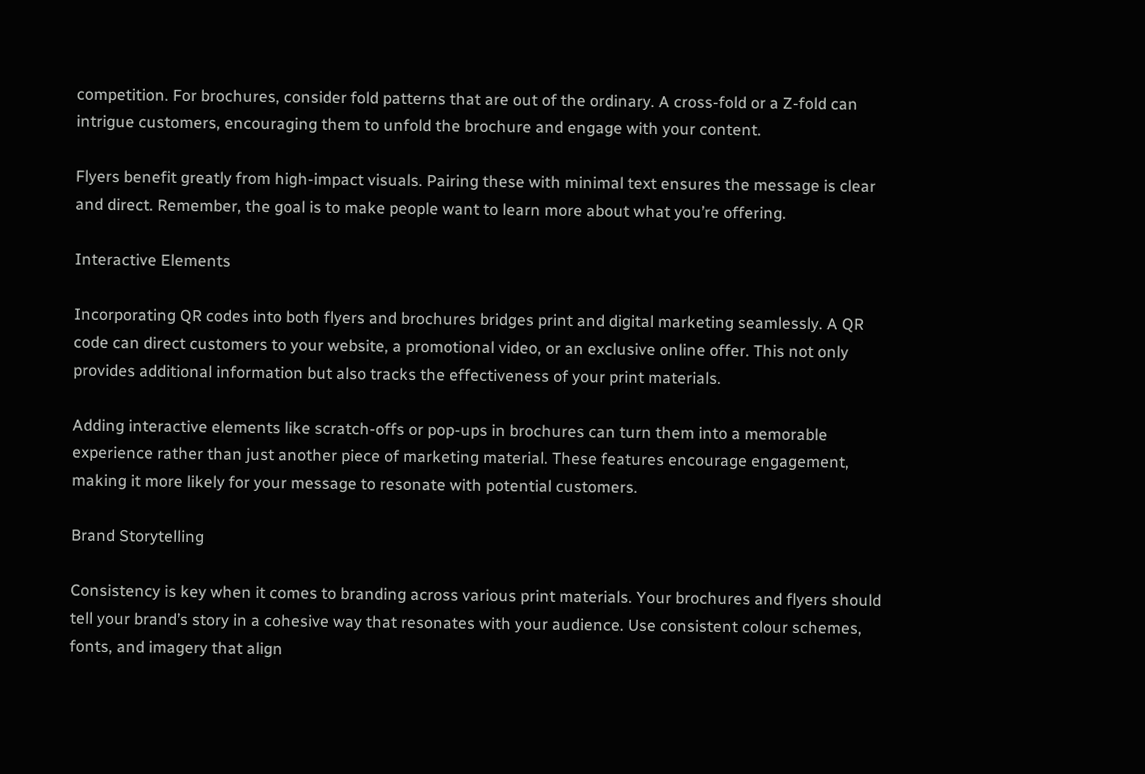competition. For brochures, consider fold patterns that are out of the ordinary. A cross-fold or a Z-fold can intrigue customers, encouraging them to unfold the brochure and engage with your content.

Flyers benefit greatly from high-impact visuals. Pairing these with minimal text ensures the message is clear and direct. Remember, the goal is to make people want to learn more about what you’re offering.

Interactive Elements

Incorporating QR codes into both flyers and brochures bridges print and digital marketing seamlessly. A QR code can direct customers to your website, a promotional video, or an exclusive online offer. This not only provides additional information but also tracks the effectiveness of your print materials.

Adding interactive elements like scratch-offs or pop-ups in brochures can turn them into a memorable experience rather than just another piece of marketing material. These features encourage engagement, making it more likely for your message to resonate with potential customers.

Brand Storytelling

Consistency is key when it comes to branding across various print materials. Your brochures and flyers should tell your brand’s story in a cohesive way that resonates with your audience. Use consistent colour schemes, fonts, and imagery that align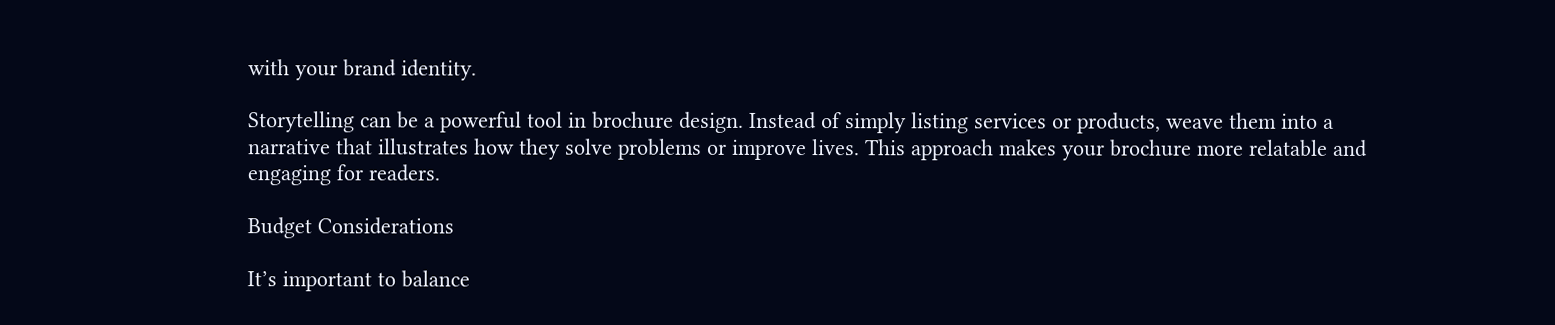with your brand identity.

Storytelling can be a powerful tool in brochure design. Instead of simply listing services or products, weave them into a narrative that illustrates how they solve problems or improve lives. This approach makes your brochure more relatable and engaging for readers.

Budget Considerations

It’s important to balance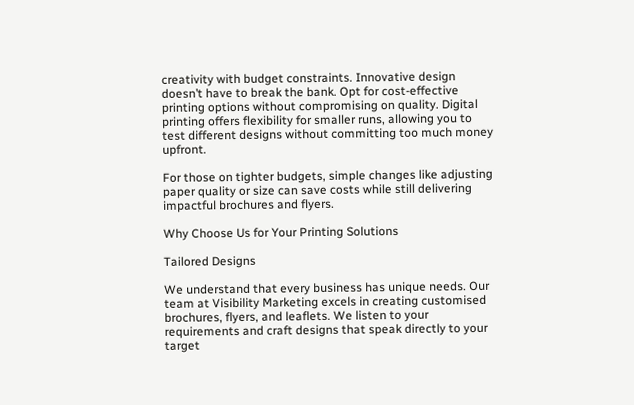creativity with budget constraints. Innovative design doesn’t have to break the bank. Opt for cost-effective printing options without compromising on quality. Digital printing offers flexibility for smaller runs, allowing you to test different designs without committing too much money upfront.

For those on tighter budgets, simple changes like adjusting paper quality or size can save costs while still delivering impactful brochures and flyers.

Why Choose Us for Your Printing Solutions

Tailored Designs

We understand that every business has unique needs. Our team at Visibility Marketing excels in creating customised brochures, flyers, and leaflets. We listen to your requirements and craft designs that speak directly to your target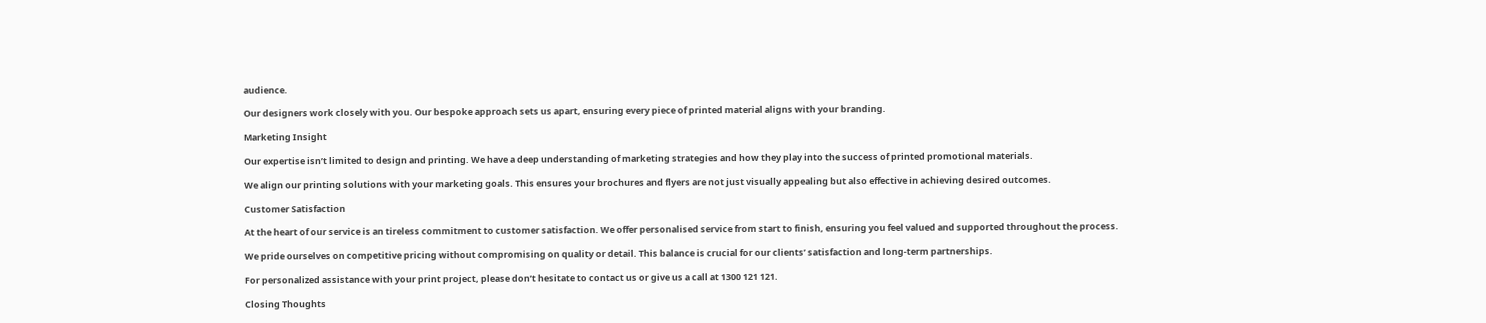audience.

Our designers work closely with you. Our bespoke approach sets us apart, ensuring every piece of printed material aligns with your branding.

Marketing Insight

Our expertise isn’t limited to design and printing. We have a deep understanding of marketing strategies and how they play into the success of printed promotional materials.

We align our printing solutions with your marketing goals. This ensures your brochures and flyers are not just visually appealing but also effective in achieving desired outcomes.

Customer Satisfaction

At the heart of our service is an tireless commitment to customer satisfaction. We offer personalised service from start to finish, ensuring you feel valued and supported throughout the process.

We pride ourselves on competitive pricing without compromising on quality or detail. This balance is crucial for our clients’ satisfaction and long-term partnerships.

For personalized assistance with your print project, please don’t hesitate to contact us or give us a call at 1300 121 121.

Closing Thoughts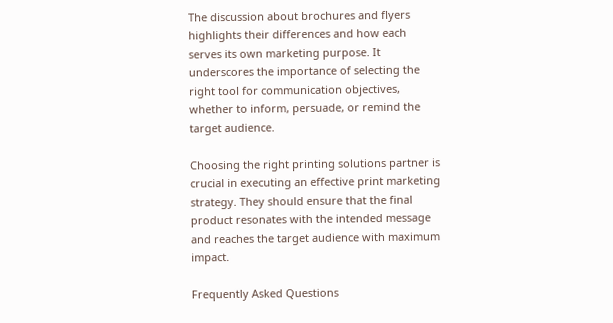The discussion about brochures and flyers highlights their differences and how each serves its own marketing purpose. It underscores the importance of selecting the right tool for communication objectives, whether to inform, persuade, or remind the target audience.

Choosing the right printing solutions partner is crucial in executing an effective print marketing strategy. They should ensure that the final product resonates with the intended message and reaches the target audience with maximum impact.

Frequently Asked Questions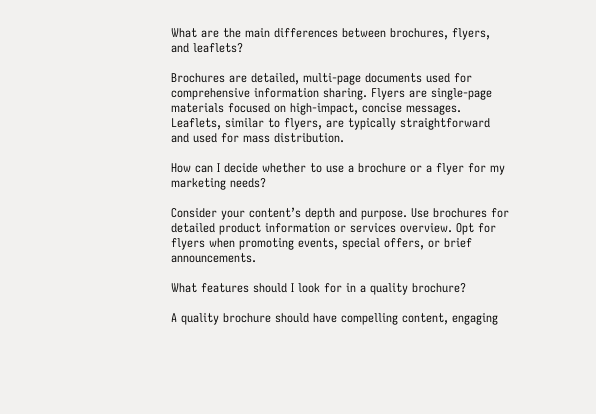What are the main differences between brochures, flyers, and leaflets?

Brochures are detailed, multi-page documents used for comprehensive information sharing. Flyers are single-page materials focused on high-impact, concise messages. Leaflets, similar to flyers, are typically straightforward and used for mass distribution.

How can I decide whether to use a brochure or a flyer for my marketing needs?

Consider your content’s depth and purpose. Use brochures for detailed product information or services overview. Opt for flyers when promoting events, special offers, or brief announcements.

What features should I look for in a quality brochure?

A quality brochure should have compelling content, engaging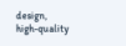design, high-quality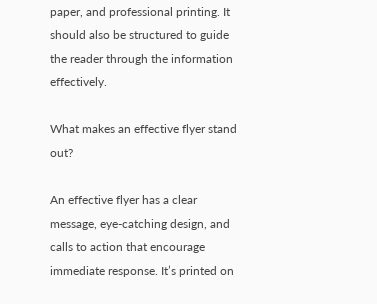paper, and professional printing. It should also be structured to guide the reader through the information effectively.

What makes an effective flyer stand out?

An effective flyer has a clear message, eye-catching design, and calls to action that encourage immediate response. It’s printed on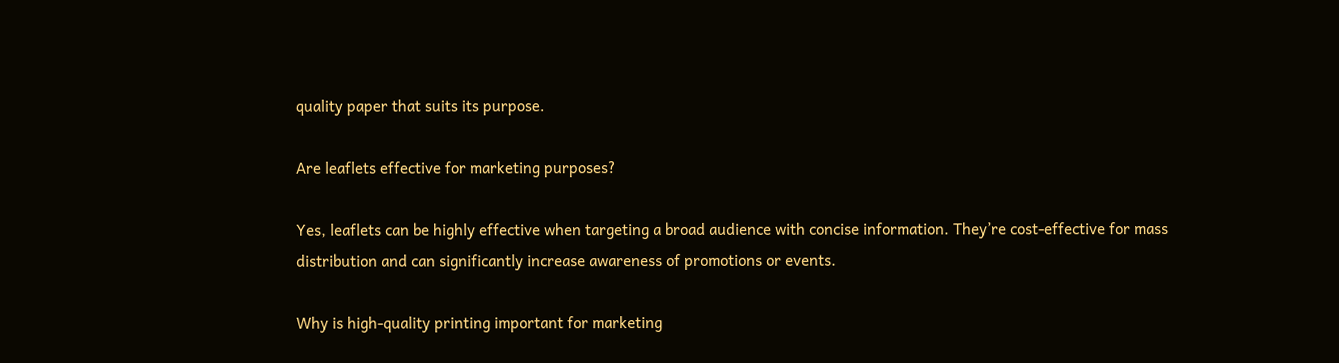quality paper that suits its purpose.

Are leaflets effective for marketing purposes?

Yes, leaflets can be highly effective when targeting a broad audience with concise information. They’re cost-effective for mass distribution and can significantly increase awareness of promotions or events.

Why is high-quality printing important for marketing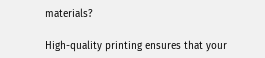materials?

High-quality printing ensures that your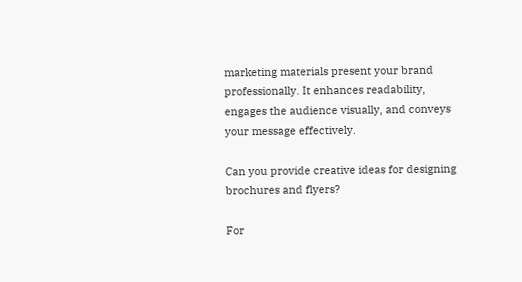marketing materials present your brand professionally. It enhances readability, engages the audience visually, and conveys your message effectively.

Can you provide creative ideas for designing brochures and flyers?

For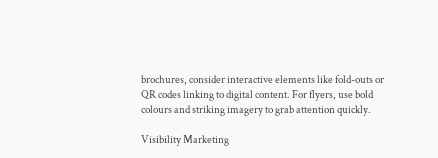brochures, consider interactive elements like fold-outs or QR codes linking to digital content. For flyers, use bold colours and striking imagery to grab attention quickly.

Visibility Marketing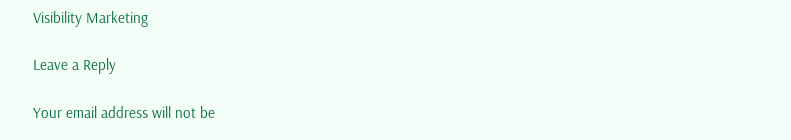Visibility Marketing

Leave a Reply

Your email address will not be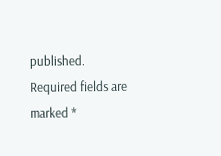published. Required fields are marked *